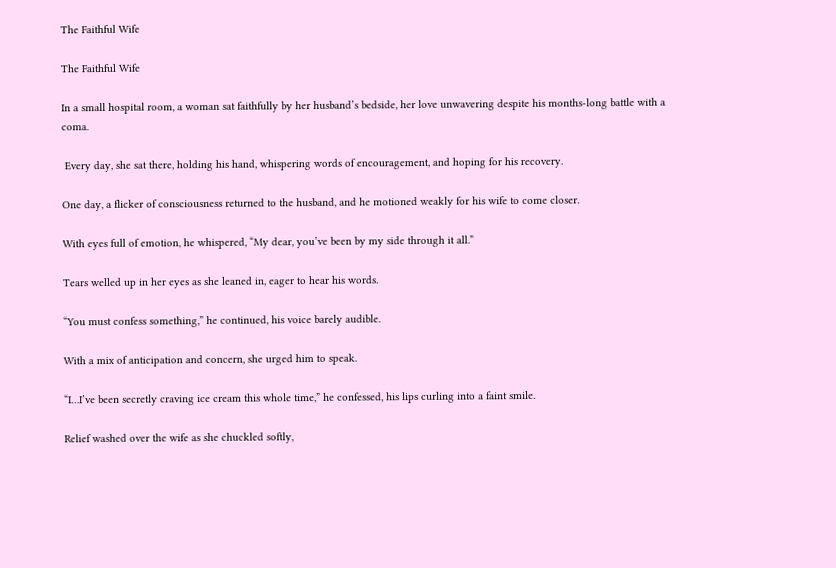The Faithful Wife

The Faithful Wife

In a small hospital room, a woman sat faithfully by her husband’s bedside, her love unwavering despite his months-long battle with a coma.

 Every day, she sat there, holding his hand, whispering words of encouragement, and hoping for his recovery.

One day, a flicker of consciousness returned to the husband, and he motioned weakly for his wife to come closer.

With eyes full of emotion, he whispered, “My dear, you’ve been by my side through it all.”

Tears welled up in her eyes as she leaned in, eager to hear his words.

“You must confess something,” he continued, his voice barely audible.

With a mix of anticipation and concern, she urged him to speak.

“I…I’ve been secretly craving ice cream this whole time,” he confessed, his lips curling into a faint smile.

Relief washed over the wife as she chuckled softly,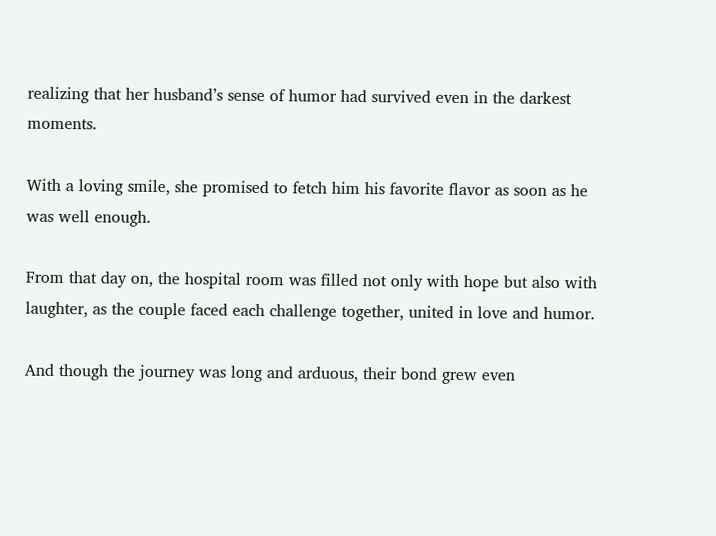realizing that her husband’s sense of humor had survived even in the darkest moments.

With a loving smile, she promised to fetch him his favorite flavor as soon as he was well enough.

From that day on, the hospital room was filled not only with hope but also with laughter, as the couple faced each challenge together, united in love and humor.

And though the journey was long and arduous, their bond grew even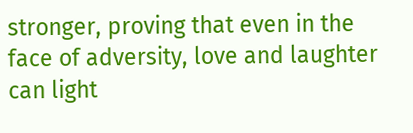stronger, proving that even in the face of adversity, love and laughter can light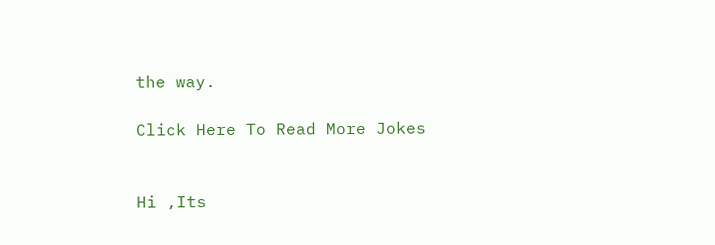the way.

Click Here To Read More Jokes


Hi ,Its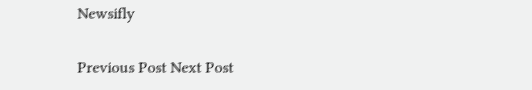Newsifly

Previous Post Next Post